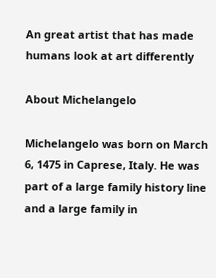An great artist that has made humans look at art differently

About Michelangelo

Michelangelo was born on March 6, 1475 in Caprese, Italy. He was part of a large family history line and a large family in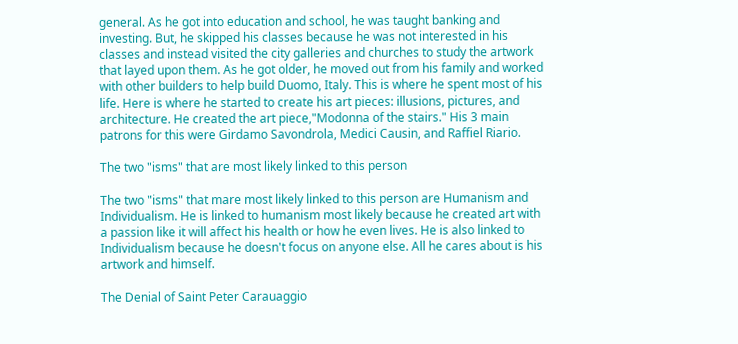general. As he got into education and school, he was taught banking and investing. But, he skipped his classes because he was not interested in his classes and instead visited the city galleries and churches to study the artwork that layed upon them. As he got older, he moved out from his family and worked with other builders to help build Duomo, Italy. This is where he spent most of his life. Here is where he started to create his art pieces: illusions, pictures, and architecture. He created the art piece,"Modonna of the stairs." His 3 main patrons for this were Girdamo Savondrola, Medici Causin, and Raffiel Riario.

The two "isms" that are most likely linked to this person

The two "isms" that mare most likely linked to this person are Humanism and Individualism. He is linked to humanism most likely because he created art with a passion like it will affect his health or how he even lives. He is also linked to Individualism because he doesn't focus on anyone else. All he cares about is his artwork and himself.

The Denial of Saint Peter Carauaggio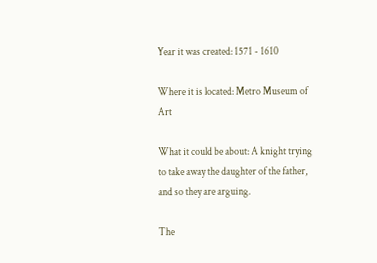Year it was created: 1571 - 1610

Where it is located: Metro Museum of Art

What it could be about: A knight trying to take away the daughter of the father, and so they are arguing.

The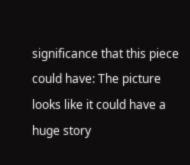significance that this piece could have: The picture looks like it could have a huge story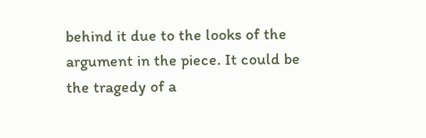behind it due to the looks of the argument in the piece. It could be the tragedy of a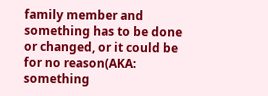family member and something has to be done or changed, or it could be for no reason(AKA: something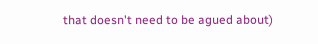that doesn't need to be agued about)